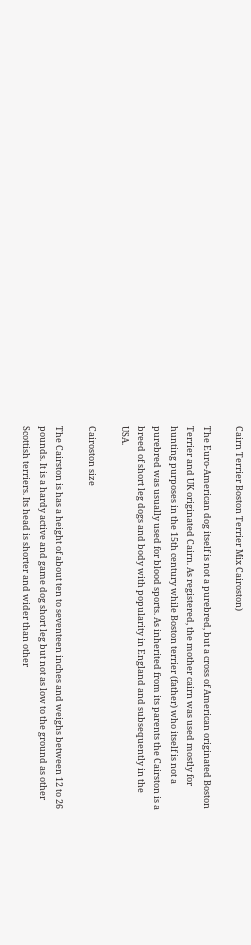Cairn Terrier Boston Terrier Mix Cairoston)

The Euro-American dog itself is not a purebred, but a cross of American originated Boston Terrier and UK originated Cairn. As registered, the mother cairn was used mostly for hunting purposes in the 15th century while Boston terrier (father) who itself is not a purebred was usually used for blood sports. As inherited from its parents the Cairston is a breed of short leg dogs and body with popularity in England and subsequently in the USA.

Cairoston size

The Cairston is has a height of about ten to seventeen inches and weighs between 12 to 26 pounds. It is a hardy active and game dog short leg but not as low to the ground as other Scottish terriers. Its head is shorter and wider than other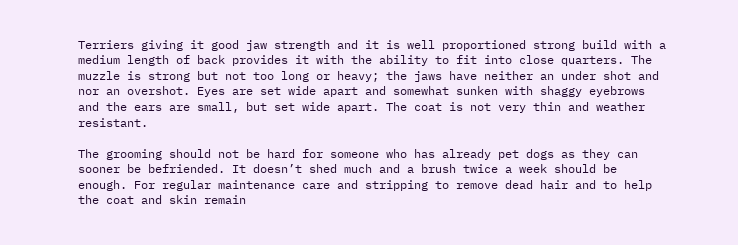Terriers giving it good jaw strength and it is well proportioned strong build with a medium length of back provides it with the ability to fit into close quarters. The muzzle is strong but not too long or heavy; the jaws have neither an under shot and nor an overshot. Eyes are set wide apart and somewhat sunken with shaggy eyebrows and the ears are small, but set wide apart. The coat is not very thin and weather resistant.

The grooming should not be hard for someone who has already pet dogs as they can sooner be befriended. It doesn’t shed much and a brush twice a week should be enough. For regular maintenance care and stripping to remove dead hair and to help the coat and skin remain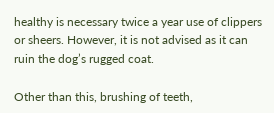healthy is necessary twice a year use of clippers or sheers. However, it is not advised as it can ruin the dog’s rugged coat.

Other than this, brushing of teeth,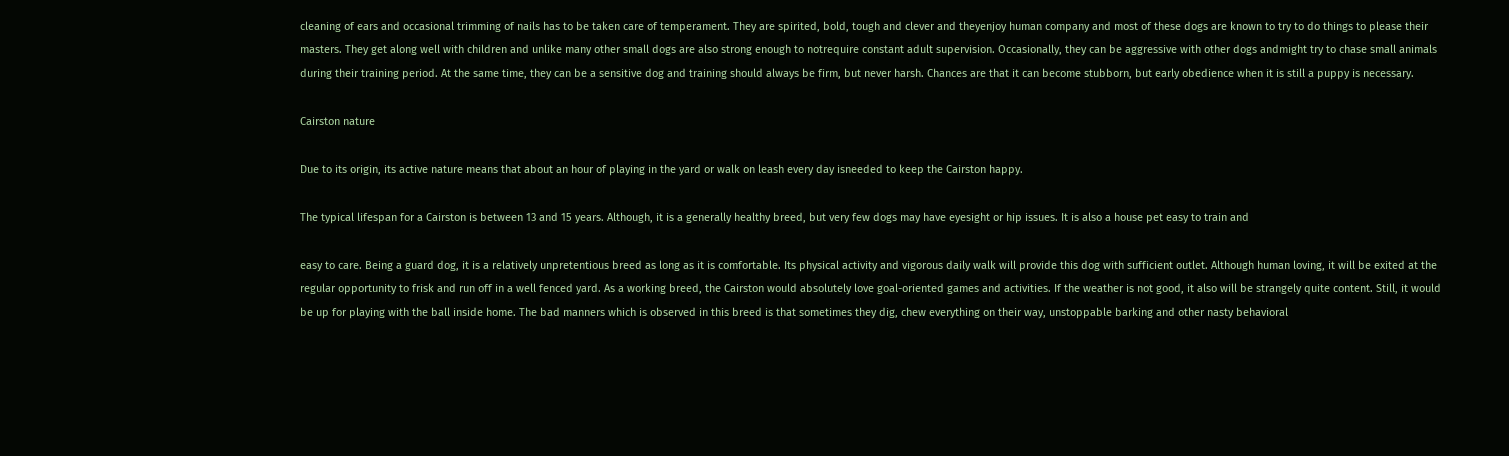cleaning of ears and occasional trimming of nails has to be taken care of temperament. They are spirited, bold, tough and clever and theyenjoy human company and most of these dogs are known to try to do things to please their masters. They get along well with children and unlike many other small dogs are also strong enough to notrequire constant adult supervision. Occasionally, they can be aggressive with other dogs andmight try to chase small animals during their training period. At the same time, they can be a sensitive dog and training should always be firm, but never harsh. Chances are that it can become stubborn, but early obedience when it is still a puppy is necessary.

Cairston nature

Due to its origin, its active nature means that about an hour of playing in the yard or walk on leash every day isneeded to keep the Cairston happy.

The typical lifespan for a Cairston is between 13 and 15 years. Although, it is a generally healthy breed, but very few dogs may have eyesight or hip issues. It is also a house pet easy to train and

easy to care. Being a guard dog, it is a relatively unpretentious breed as long as it is comfortable. Its physical activity and vigorous daily walk will provide this dog with sufficient outlet. Although human loving, it will be exited at the regular opportunity to frisk and run off in a well fenced yard. As a working breed, the Cairston would absolutely love goal-oriented games and activities. If the weather is not good, it also will be strangely quite content. Still, it would be up for playing with the ball inside home. The bad manners which is observed in this breed is that sometimes they dig, chew everything on their way, unstoppable barking and other nasty behavioral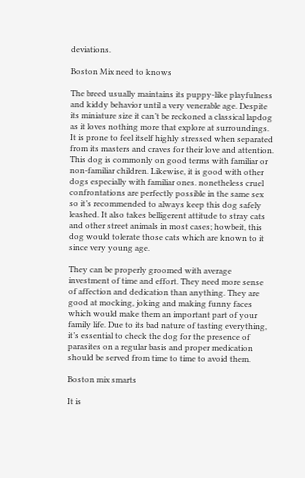deviations.

Boston Mix need to knows

The breed usually maintains its puppy-like playfulness and kiddy behavior until a very venerable age. Despite its miniature size it can’t be reckoned a classical lapdog as it loves nothing more that explore at surroundings. It is prone to feel itself highly stressed when separated from its masters and craves for their love and attention. This dog is commonly on good terms with familiar or non-familiar children. Likewise, it is good with other dogs especially with familiar ones. nonetheless cruel confrontations are perfectly possible in the same sex so it’s recommended to always keep this dog safely leashed. It also takes belligerent attitude to stray cats and other street animals in most cases; howbeit, this dog would tolerate those cats which are known to it since very young age.

They can be properly groomed with average investment of time and effort. They need more sense of affection and dedication than anything. They are good at mocking, joking and making funny faces which would make them an important part of your family life. Due to its bad nature of tasting everything, it’s essential to check the dog for the presence of parasites on a regular basis and proper medication should be served from time to time to avoid them.

Boston mix smarts

It is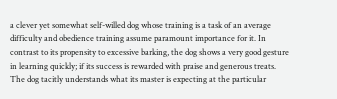a clever yet somewhat self-willed dog whose training is a task of an average difficulty and obedience training assume paramount importance for it. In contrast to its propensity to excessive barking, the dog shows a very good gesture in learning quickly; if its success is rewarded with praise and generous treats. The dog tacitly understands what its master is expecting at the particular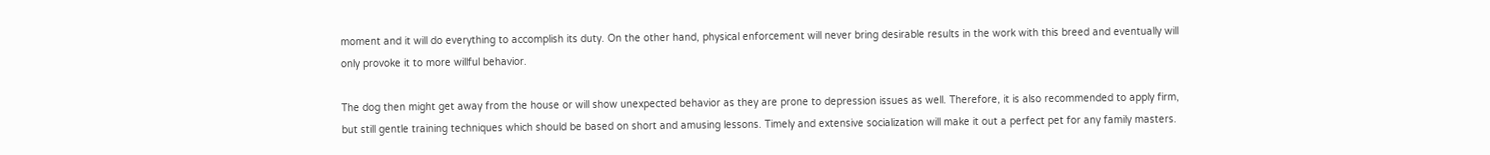moment and it will do everything to accomplish its duty. On the other hand, physical enforcement will never bring desirable results in the work with this breed and eventually will only provoke it to more willful behavior.

The dog then might get away from the house or will show unexpected behavior as they are prone to depression issues as well. Therefore, it is also recommended to apply firm, but still gentle training techniques which should be based on short and amusing lessons. Timely and extensive socialization will make it out a perfect pet for any family masters.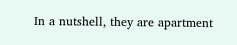In a nutshell, they are apartment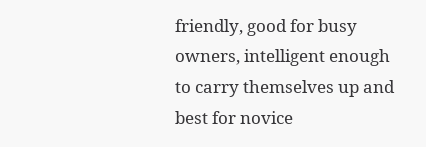friendly, good for busy owners, intelligent enough to carry themselves up and best for novice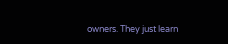owners. They just learn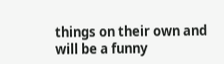things on their own and will be a funny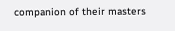companion of their masters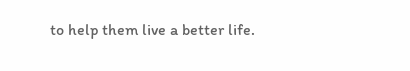to help them live a better life.